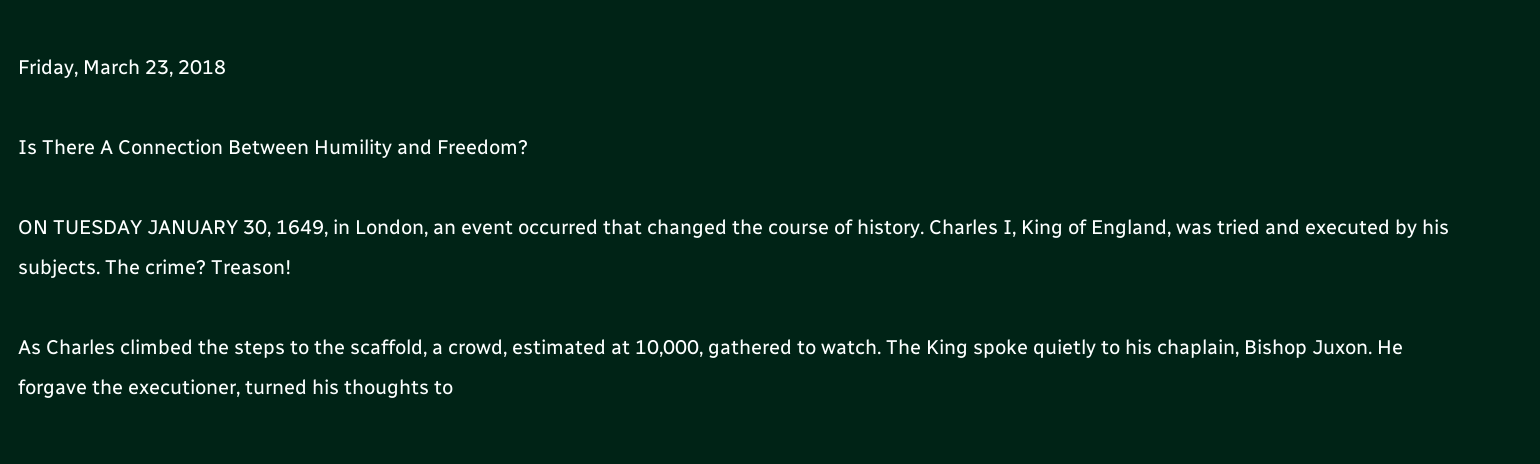Friday, March 23, 2018

Is There A Connection Between Humility and Freedom?

ON TUESDAY JANUARY 30, 1649, in London, an event occurred that changed the course of history. Charles I, King of England, was tried and executed by his subjects. The crime? Treason!

As Charles climbed the steps to the scaffold, a crowd, estimated at 10,000, gathered to watch. The King spoke quietly to his chaplain, Bishop Juxon. He forgave the executioner, turned his thoughts to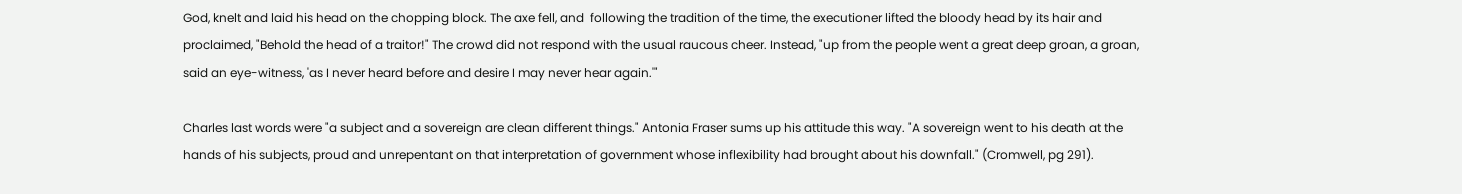God, knelt and laid his head on the chopping block. The axe fell, and  following the tradition of the time, the executioner lifted the bloody head by its hair and proclaimed, "Behold the head of a traitor!" The crowd did not respond with the usual raucous cheer. Instead, "up from the people went a great deep groan, a groan, said an eye-witness, 'as I never heard before and desire I may never hear again.'"

Charles last words were "a subject and a sovereign are clean different things." Antonia Fraser sums up his attitude this way. "A sovereign went to his death at the hands of his subjects, proud and unrepentant on that interpretation of government whose inflexibility had brought about his downfall." (Cromwell, pg 291).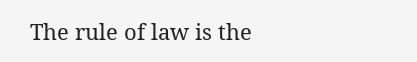The rule of law is the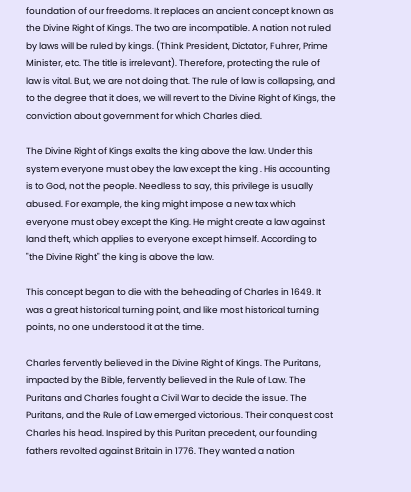foundation of our freedoms. It replaces an ancient concept known as the Divine Right of Kings. The two are incompatible. A nation not ruled by laws will be ruled by kings. (Think President, Dictator, Fuhrer, Prime Minister, etc. The title is irrelevant). Therefore, protecting the rule of law is vital. But, we are not doing that. The rule of law is collapsing, and to the degree that it does, we will revert to the Divine Right of Kings, the conviction about government for which Charles died.

The Divine Right of Kings exalts the king above the law. Under this system everyone must obey the law except the king . His accounting is to God, not the people. Needless to say, this privilege is usually abused. For example, the king might impose a new tax which everyone must obey except the King. He might create a law against land theft, which applies to everyone except himself. According to "the Divine Right" the king is above the law.

This concept began to die with the beheading of Charles in 1649. It was a great historical turning point, and like most historical turning points, no one understood it at the time.

Charles fervently believed in the Divine Right of Kings. The Puritans, impacted by the Bible, fervently believed in the Rule of Law. The Puritans and Charles fought a Civil War to decide the issue. The Puritans, and the Rule of Law emerged victorious. Their conquest cost Charles his head. Inspired by this Puritan precedent, our founding fathers revolted against Britain in 1776. They wanted a nation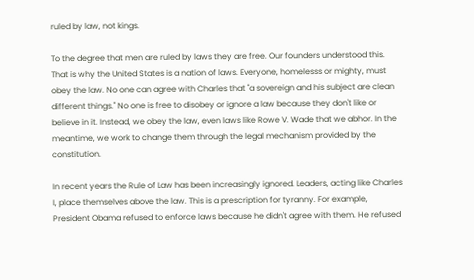ruled by law, not kings.

To the degree that men are ruled by laws they are free. Our founders understood this. That is why the United States is a nation of laws. Everyone, homelesss or mighty, must obey the law. No one can agree with Charles that "a sovereign and his subject are clean different things." No one is free to disobey or ignore a law because they don't like or believe in it. Instead, we obey the law, even laws like Rowe V. Wade that we abhor. In the meantime, we work to change them through the legal mechanism provided by the constitution.

In recent years the Rule of Law has been increasingly ignored. Leaders, acting like Charles I, place themselves above the law. This is a prescription for tyranny. For example, President Obama refused to enforce laws because he didn't agree with them. He refused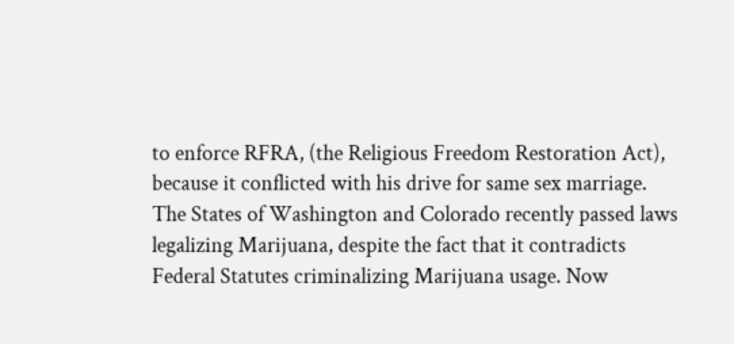to enforce RFRA, (the Religious Freedom Restoration Act), because it conflicted with his drive for same sex marriage. The States of Washington and Colorado recently passed laws legalizing Marijuana, despite the fact that it contradicts Federal Statutes criminalizing Marijuana usage. Now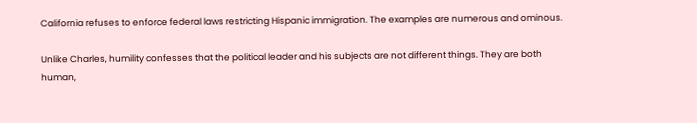California refuses to enforce federal laws restricting Hispanic immigration. The examples are numerous and ominous.

Unlike Charles, humility confesses that the political leader and his subjects are not different things. They are both human,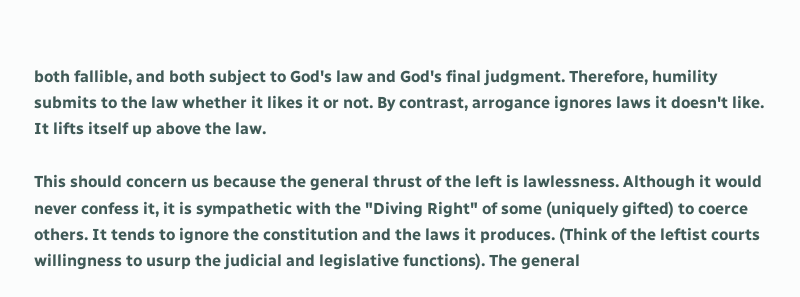both fallible, and both subject to God's law and God's final judgment. Therefore, humility submits to the law whether it likes it or not. By contrast, arrogance ignores laws it doesn't like. It lifts itself up above the law.

This should concern us because the general thrust of the left is lawlessness. Although it would never confess it, it is sympathetic with the "Diving Right" of some (uniquely gifted) to coerce others. It tends to ignore the constitution and the laws it produces. (Think of the leftist courts willingness to usurp the judicial and legislative functions). The general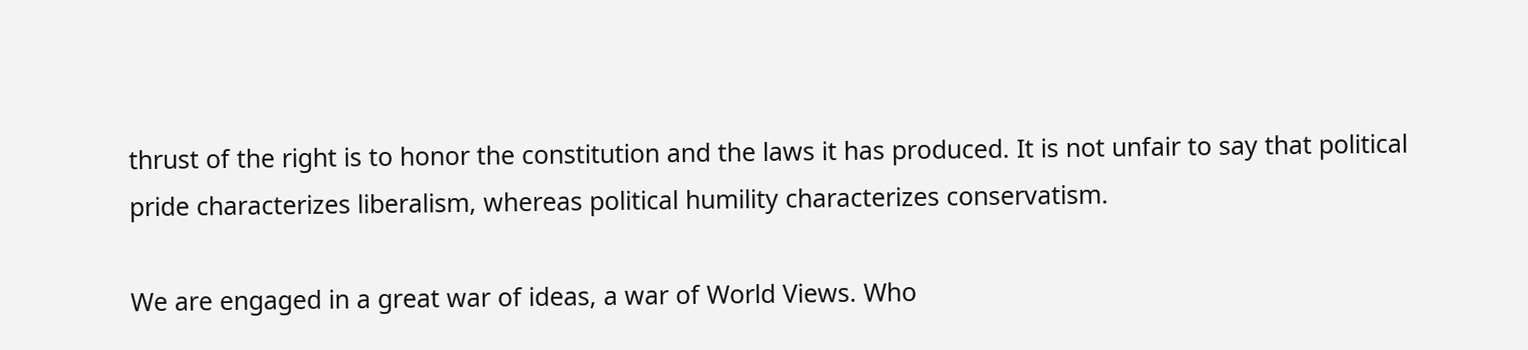thrust of the right is to honor the constitution and the laws it has produced. It is not unfair to say that political pride characterizes liberalism, whereas political humility characterizes conservatism.

We are engaged in a great war of ideas, a war of World Views. Who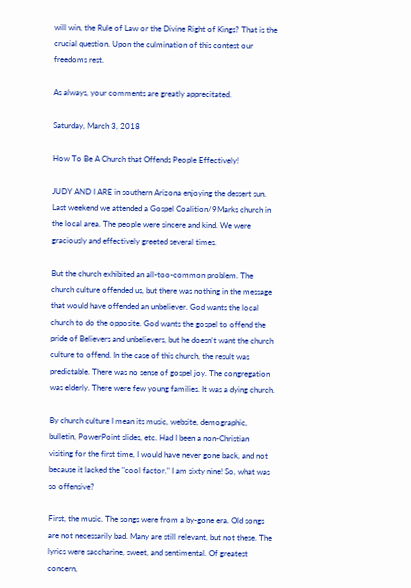will win, the Rule of Law or the Divine Right of Kings? That is the crucial question. Upon the culmination of this contest our freedoms rest.

As always, your comments are greatly apprecitated.

Saturday, March 3, 2018

How To Be A Church that Offends People Effectively!

JUDY AND I ARE in southern Arizona enjoying the dessert sun.  Last weekend we attended a Gospel Coalition/9Marks church in the local area. The people were sincere and kind. We were graciously and effectively greeted several times.

But the church exhibited an all-too-common problem. The church culture offended us, but there was nothing in the message that would have offended an unbeliever. God wants the local church to do the opposite. God wants the gospel to offend the pride of Believers and unbelievers, but he doesn't want the church culture to offend. In the case of this church, the result was predictable. There was no sense of gospel joy. The congregation was elderly. There were few young families. It was a dying church.

By church culture I mean its music, website, demographic, bulletin, PowerPoint slides, etc. Had I been a non-Christian visiting for the first time, I would have never gone back, and not because it lacked the "cool factor." I am sixty nine! So, what was so offensive?

First, the music. The songs were from a by-gone era. Old songs are not necessarily bad. Many are still relevant, but not these. The lyrics were saccharine, sweet, and sentimental. Of greatest concern,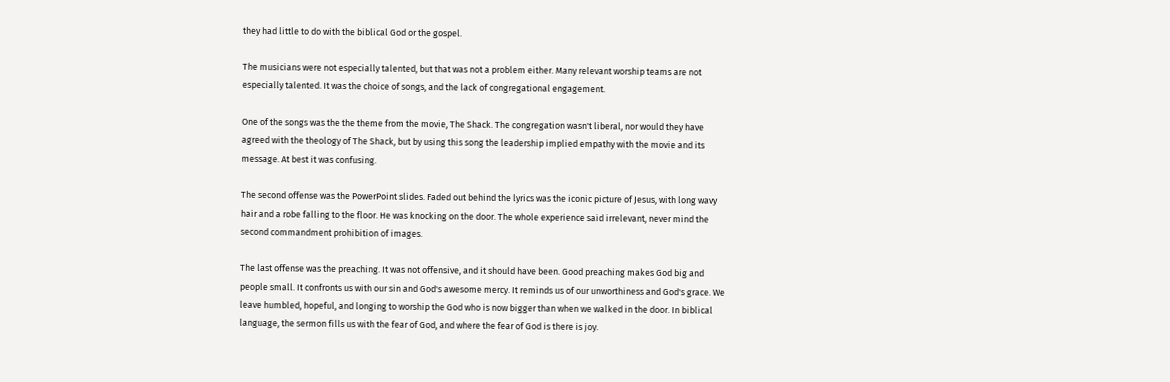they had little to do with the biblical God or the gospel.

The musicians were not especially talented, but that was not a problem either. Many relevant worship teams are not especially talented. It was the choice of songs, and the lack of congregational engagement.

One of the songs was the the theme from the movie, The Shack. The congregation wasn't liberal, nor would they have agreed with the theology of The Shack, but by using this song the leadership implied empathy with the movie and its message. At best it was confusing.

The second offense was the PowerPoint slides. Faded out behind the lyrics was the iconic picture of Jesus, with long wavy hair and a robe falling to the floor. He was knocking on the door. The whole experience said irrelevant, never mind the second commandment prohibition of images.

The last offense was the preaching. It was not offensive, and it should have been. Good preaching makes God big and people small. It confronts us with our sin and God's awesome mercy. It reminds us of our unworthiness and God's grace. We leave humbled, hopeful, and longing to worship the God who is now bigger than when we walked in the door. In biblical language, the sermon fills us with the fear of God, and where the fear of God is there is joy.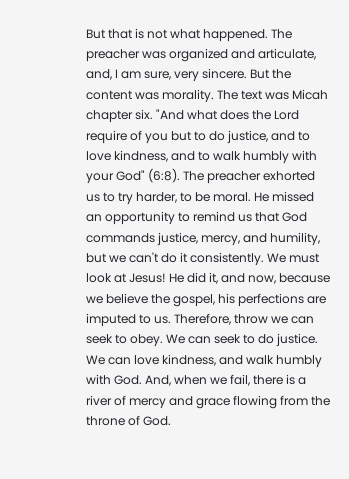But that is not what happened. The preacher was organized and articulate, and, I am sure, very sincere. But the content was morality. The text was Micah chapter six. "And what does the Lord require of you but to do justice, and to love kindness, and to walk humbly with your God" (6:8). The preacher exhorted us to try harder, to be moral. He missed an opportunity to remind us that God commands justice, mercy, and humility, but we can't do it consistently. We must look at Jesus! He did it, and now, because we believe the gospel, his perfections are imputed to us. Therefore, throw we can seek to obey. We can seek to do justice. We can love kindness, and walk humbly with God. And, when we fail, there is a river of mercy and grace flowing from the throne of God.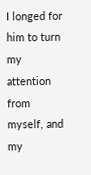I longed for him to turn my attention from myself, and my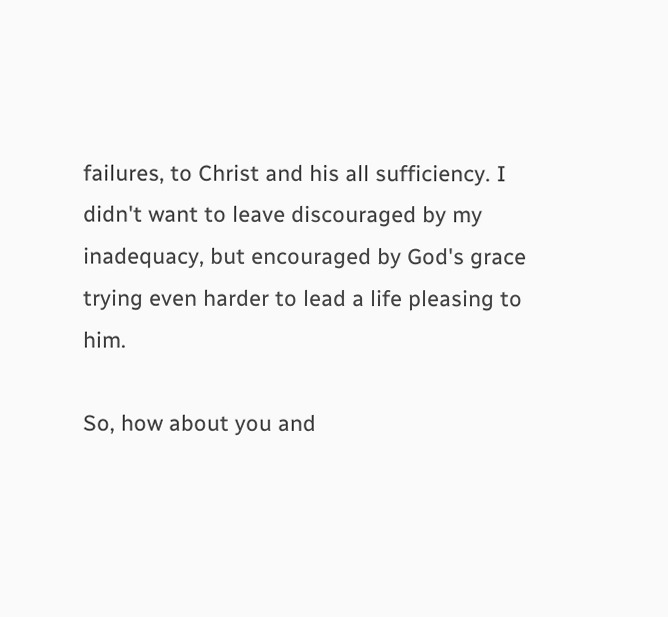failures, to Christ and his all sufficiency. I didn't want to leave discouraged by my inadequacy, but encouraged by God's grace trying even harder to lead a life pleasing to him.

So, how about you and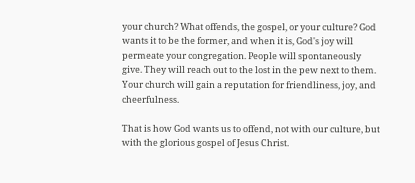your church? What offends, the gospel, or your culture? God wants it to be the former, and when it is, God's joy will permeate your congregation. People will spontaneously give. They will reach out to the lost in the pew next to them. Your church will gain a reputation for friendliness, joy, and cheerfulness.

That is how God wants us to offend, not with our culture, but with the glorious gospel of Jesus Christ.